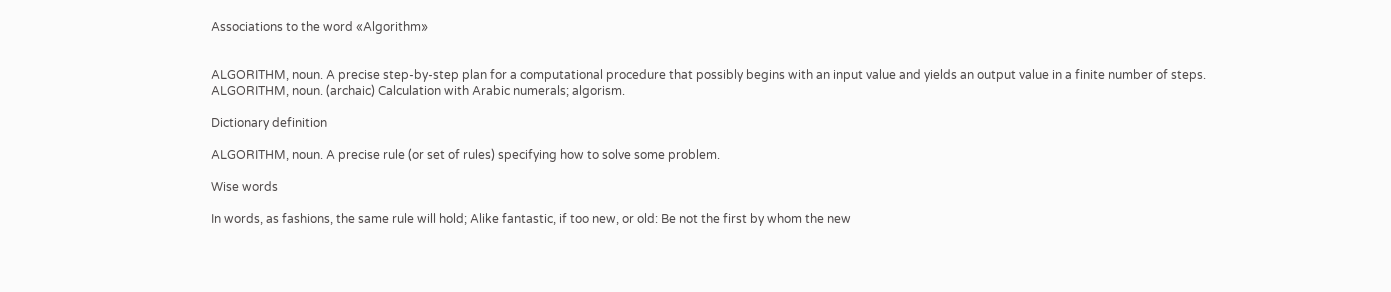Associations to the word «Algorithm»


ALGORITHM, noun. A precise step-by-step plan for a computational procedure that possibly begins with an input value and yields an output value in a finite number of steps.
ALGORITHM, noun. (archaic) Calculation with Arabic numerals; algorism.

Dictionary definition

ALGORITHM, noun. A precise rule (or set of rules) specifying how to solve some problem.

Wise words

In words, as fashions, the same rule will hold; Alike fantastic, if too new, or old: Be not the first by whom the new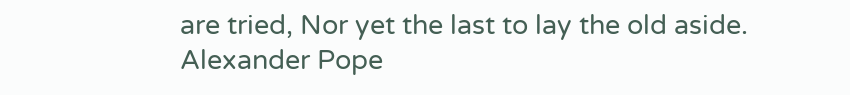are tried, Nor yet the last to lay the old aside.
Alexander Pope